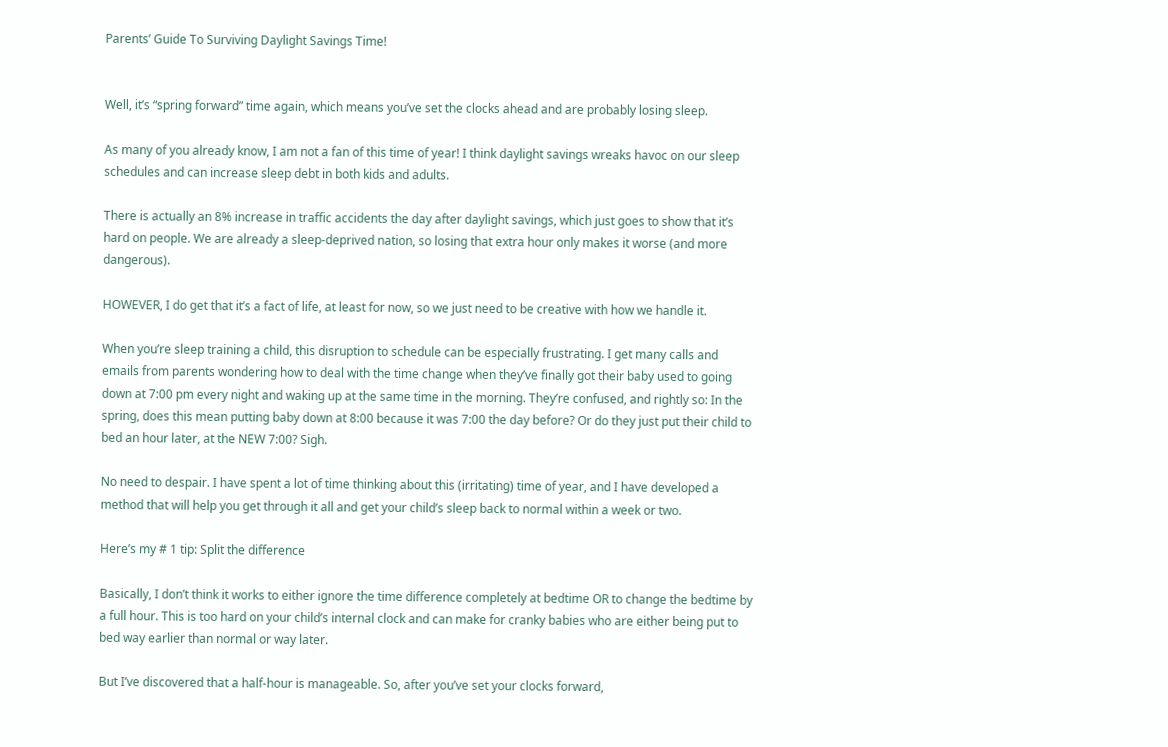Parents’ Guide To Surviving Daylight Savings Time!


Well, it’s “spring forward” time again, which means you’ve set the clocks ahead and are probably losing sleep.

As many of you already know, I am not a fan of this time of year! I think daylight savings wreaks havoc on our sleep schedules and can increase sleep debt in both kids and adults.

There is actually an 8% increase in traffic accidents the day after daylight savings, which just goes to show that it’s hard on people. We are already a sleep-deprived nation, so losing that extra hour only makes it worse (and more dangerous).

HOWEVER, I do get that it’s a fact of life, at least for now, so we just need to be creative with how we handle it.

When you’re sleep training a child, this disruption to schedule can be especially frustrating. I get many calls and emails from parents wondering how to deal with the time change when they’ve finally got their baby used to going down at 7:00 pm every night and waking up at the same time in the morning. They’re confused, and rightly so: In the spring, does this mean putting baby down at 8:00 because it was 7:00 the day before? Or do they just put their child to bed an hour later, at the NEW 7:00? Sigh.

No need to despair. I have spent a lot of time thinking about this (irritating) time of year, and I have developed a method that will help you get through it all and get your child’s sleep back to normal within a week or two.

Here’s my # 1 tip: Split the difference

Basically, I don’t think it works to either ignore the time difference completely at bedtime OR to change the bedtime by a full hour. This is too hard on your child’s internal clock and can make for cranky babies who are either being put to bed way earlier than normal or way later.

But I’ve discovered that a half-hour is manageable. So, after you’ve set your clocks forward,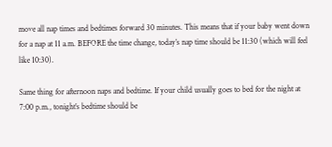move all nap times and bedtimes forward 30 minutes. This means that if your baby went down for a nap at 11 a.m. BEFORE the time change, today’s nap time should be 11:30 (which will feel like 10:30).

Same thing for afternoon naps and bedtime. If your child usually goes to bed for the night at 7:00 p.m., tonight’s bedtime should be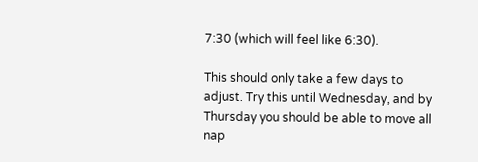7:30 (which will feel like 6:30).

This should only take a few days to adjust. Try this until Wednesday, and by Thursday you should be able to move all nap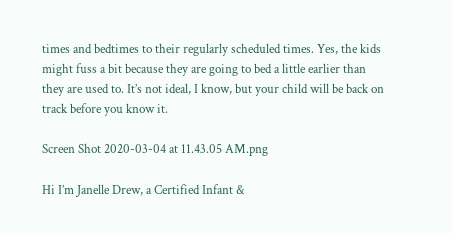times and bedtimes to their regularly scheduled times. Yes, the kids might fuss a bit because they are going to bed a little earlier than they are used to. It’s not ideal, I know, but your child will be back on track before you know it.

Screen Shot 2020-03-04 at 11.43.05 AM.png

Hi I’m Janelle Drew, a Certified Infant &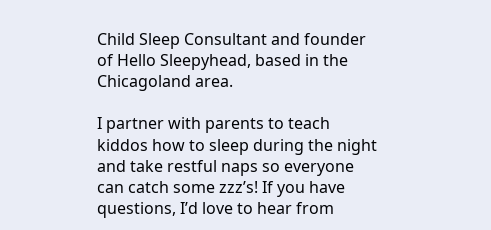Child Sleep Consultant and founder of Hello Sleepyhead, based in the Chicagoland area.

I partner with parents to teach kiddos how to sleep during the night and take restful naps so everyone can catch some zzz’s! If you have questions, I’d love to hear from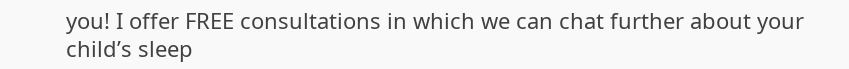you! I offer FREE consultations in which we can chat further about your child’s sleep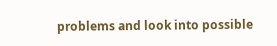problems and look into possible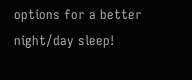options for a better night/day sleep!